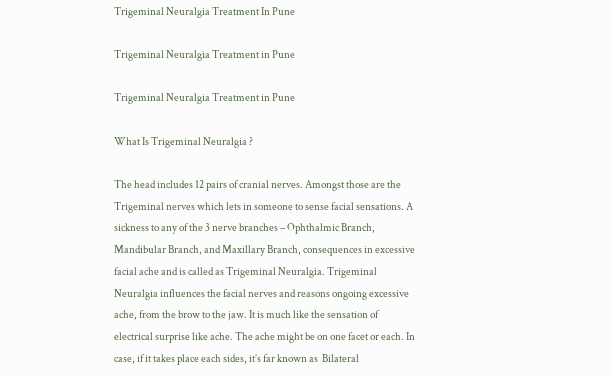Trigeminal Neuralgia Treatment In Pune

Trigeminal Neuralgia Treatment in Pune

Trigeminal Neuralgia Treatment in Pune

What Is Trigeminal Neuralgia ?

The head includes 12 pairs of cranial nerves. Amongst those are the Trigeminal nerves which lets in someone to sense facial sensations. A sickness to any of the 3 nerve branches – Ophthalmic Branch, Mandibular Branch, and Maxillary Branch, consequences in excessive facial ache and is called as Trigeminal Neuralgia. Trigeminal Neuralgia influences the facial nerves and reasons ongoing excessive ache, from the brow to the jaw. It is much like the sensation of electrical surprise like ache. The ache might be on one facet or each. In case, if it takes place each sides, it’s far known as  Bilateral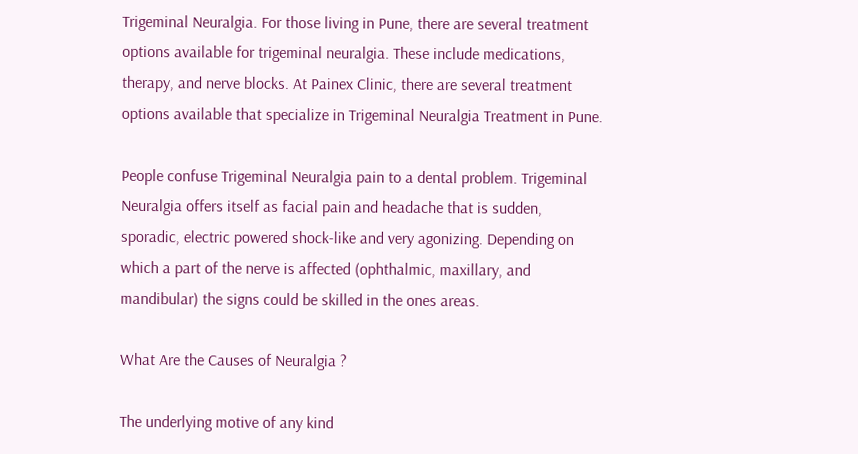Trigeminal Neuralgia. For those living in Pune, there are several treatment options available for trigeminal neuralgia. These include medications, therapy, and nerve blocks. At Painex Clinic, there are several treatment options available that specialize in Trigeminal Neuralgia Treatment in Pune.

People confuse Trigeminal Neuralgia pain to a dental problem. Trigeminal Neuralgia offers itself as facial pain and headache that is sudden, sporadic, electric powered shock-like and very agonizing. Depending on which a part of the nerve is affected (ophthalmic, maxillary, and mandibular) the signs could be skilled in the ones areas.

What Are the Causes of Neuralgia ?

The underlying motive of any kind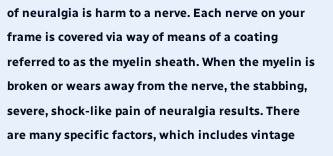of neuralgia is harm to a nerve. Each nerve on your frame is covered via way of means of a coating referred to as the myelin sheath. When the myelin is broken or wears away from the nerve, the stabbing, severe, shock-like pain of neuralgia results. There are many specific factors, which includes vintage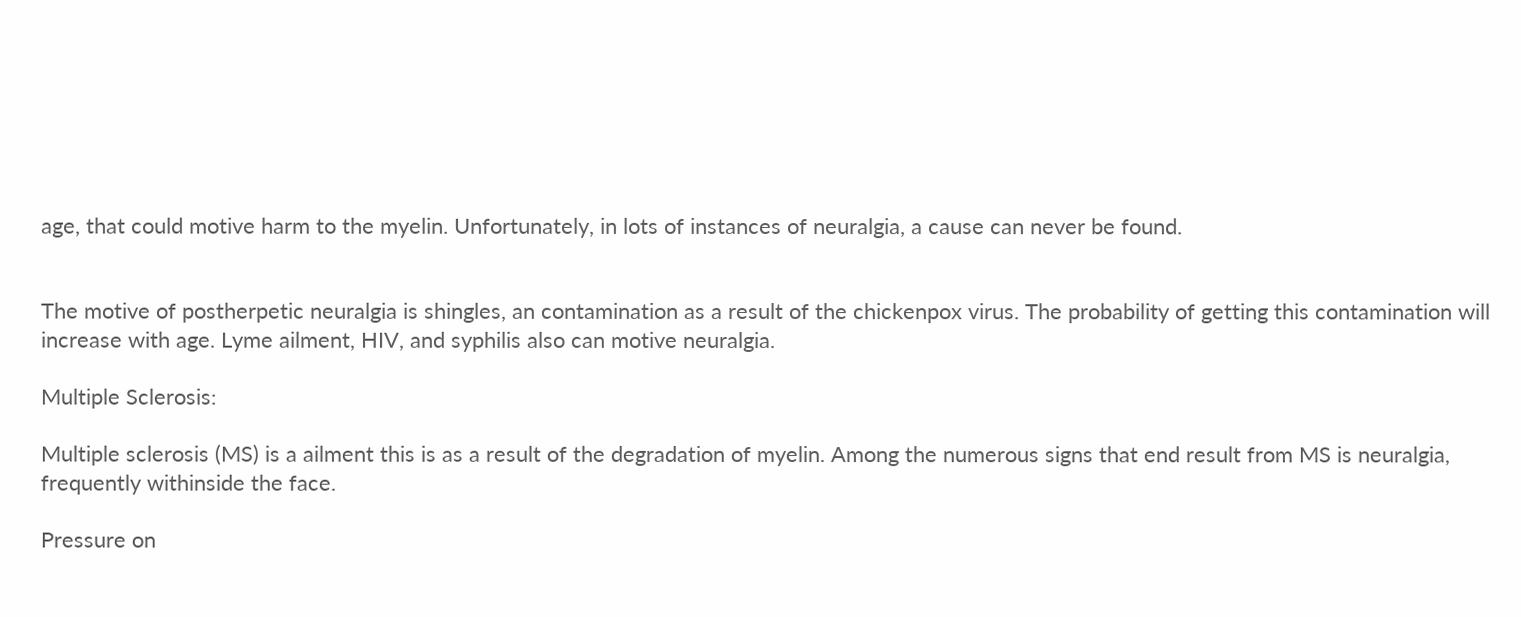age, that could motive harm to the myelin. Unfortunately, in lots of instances of neuralgia, a cause can never be found.


The motive of postherpetic neuralgia is shingles, an contamination as a result of the chickenpox virus. The probability of getting this contamination will increase with age. Lyme ailment, HIV, and syphilis also can motive neuralgia.

Multiple Sclerosis:

Multiple sclerosis (MS) is a ailment this is as a result of the degradation of myelin. Among the numerous signs that end result from MS is neuralgia, frequently withinside the face.

Pressure on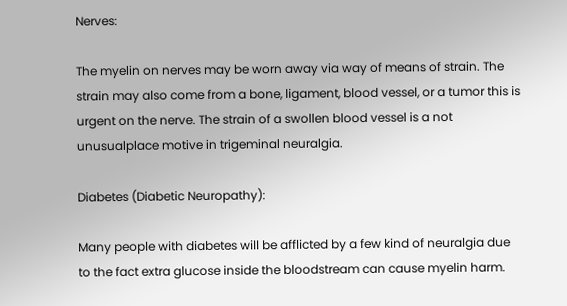Nerves:

The myelin on nerves may be worn away via way of means of strain. The strain may also come from a bone, ligament, blood vessel, or a tumor this is urgent on the nerve. The strain of a swollen blood vessel is a not unusualplace motive in trigeminal neuralgia.

Diabetes (Diabetic Neuropathy):

Many people with diabetes will be afflicted by a few kind of neuralgia due to the fact extra glucose inside the bloodstream can cause myelin harm.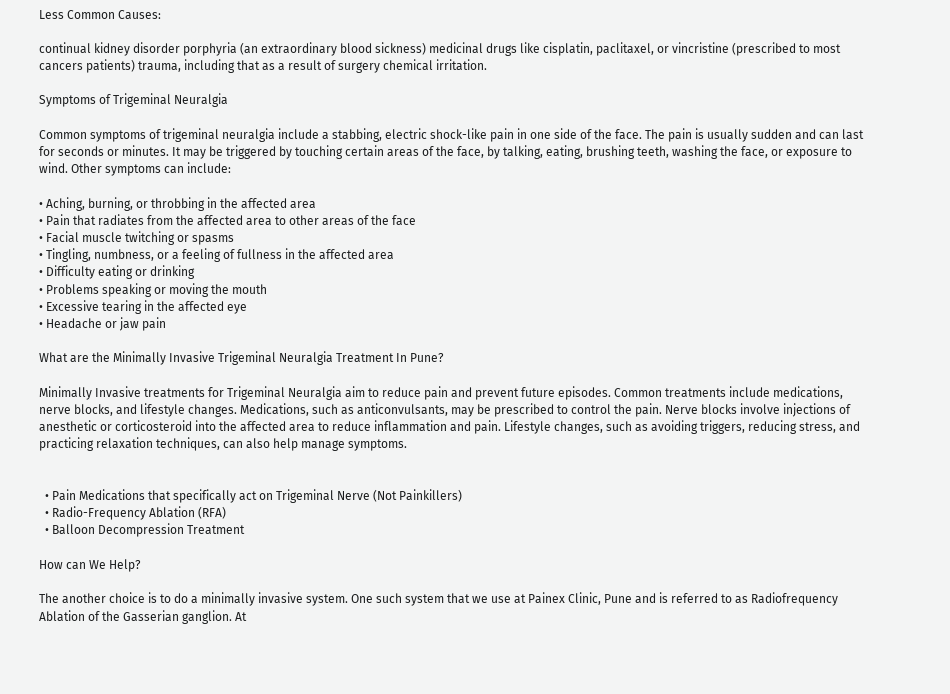Less Common Causes:

continual kidney disorder porphyria (an extraordinary blood sickness) medicinal drugs like cisplatin, paclitaxel, or vincristine (prescribed to most cancers patients) trauma, including that as a result of surgery chemical irritation.

Symptoms of Trigeminal Neuralgia

Common symptoms of trigeminal neuralgia include a stabbing, electric shock-like pain in one side of the face. The pain is usually sudden and can last for seconds or minutes. It may be triggered by touching certain areas of the face, by talking, eating, brushing teeth, washing the face, or exposure to wind. Other symptoms can include:

• Aching, burning, or throbbing in the affected area
• Pain that radiates from the affected area to other areas of the face
• Facial muscle twitching or spasms
• Tingling, numbness, or a feeling of fullness in the affected area
• Difficulty eating or drinking
• Problems speaking or moving the mouth
• Excessive tearing in the affected eye
• Headache or jaw pain

What are the Minimally Invasive Trigeminal Neuralgia Treatment In Pune?

Minimally Invasive treatments for Trigeminal Neuralgia aim to reduce pain and prevent future episodes. Common treatments include medications, nerve blocks, and lifestyle changes. Medications, such as anticonvulsants, may be prescribed to control the pain. Nerve blocks involve injections of anesthetic or corticosteroid into the affected area to reduce inflammation and pain. Lifestyle changes, such as avoiding triggers, reducing stress, and practicing relaxation techniques, can also help manage symptoms.


  • Pain Medications that specifically act on Trigeminal Nerve (Not Painkillers)
  • Radio-Frequency Ablation (RFA)
  • Balloon Decompression Treatment

How can We Help?

The another choice is to do a minimally invasive system. One such system that we use at Painex Clinic, Pune and is referred to as Radiofrequency Ablation of the Gasserian ganglion. At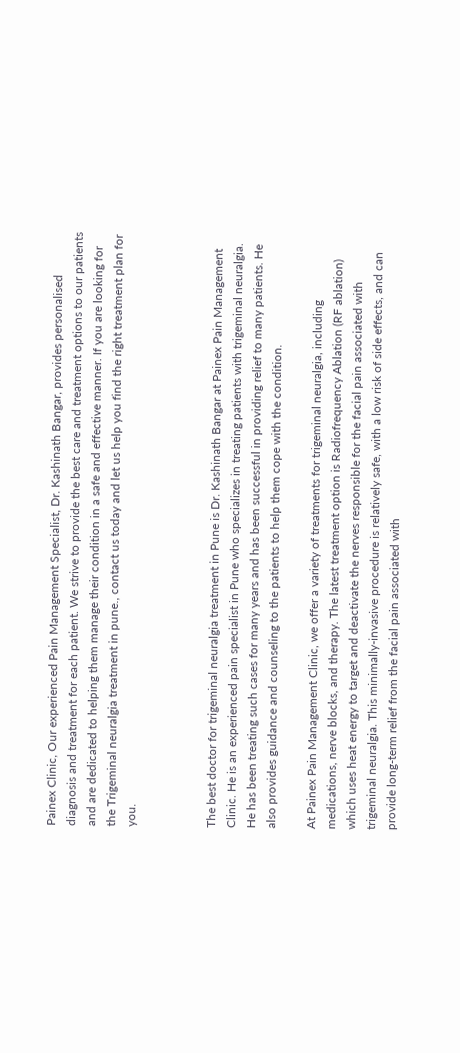Painex Clinic, Our experienced Pain Management Specialist, Dr. Kashinath Bangar, provides personalised diagnosis and treatment for each patient. We strive to provide the best care and treatment options to our patients and are dedicated to helping them manage their condition in a safe and effective manner. If you are looking for the Trigeminal neuralgia treatment in pune., contact us today and let us help you find the right treatment plan for you.



The best doctor for trigeminal neuralgia treatment in Pune is Dr. Kashinath Bangar at Painex Pain Management Clinic. He is an experienced pain specialist in Pune who specializes in treating patients with trigeminal neuralgia. He has been treating such cases for many years and has been successful in providing relief to many patients. He also provides guidance and counseling to the patients to help them cope with the condition.

At Painex Pain Management Clinic, we offer a variety of treatments for trigeminal neuralgia, including medications, nerve blocks, and therapy. The latest treatment option is Radiofrequency Ablation (RF ablation) which uses heat energy to target and deactivate the nerves responsible for the facial pain associated with trigeminal neuralgia. This minimally-invasive procedure is relatively safe, with a low risk of side effects, and can provide long-term relief from the facial pain associated with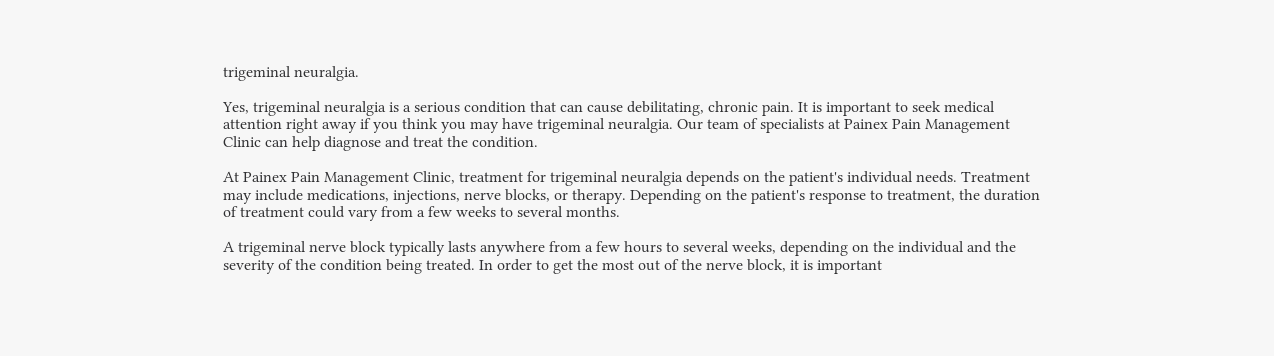trigeminal neuralgia.

Yes, trigeminal neuralgia is a serious condition that can cause debilitating, chronic pain. It is important to seek medical attention right away if you think you may have trigeminal neuralgia. Our team of specialists at Painex Pain Management Clinic can help diagnose and treat the condition.

At Painex Pain Management Clinic, treatment for trigeminal neuralgia depends on the patient's individual needs. Treatment may include medications, injections, nerve blocks, or therapy. Depending on the patient's response to treatment, the duration of treatment could vary from a few weeks to several months.

A trigeminal nerve block typically lasts anywhere from a few hours to several weeks, depending on the individual and the severity of the condition being treated. In order to get the most out of the nerve block, it is important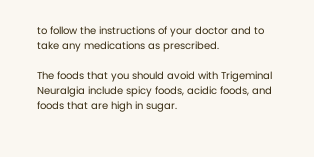to follow the instructions of your doctor and to take any medications as prescribed.

The foods that you should avoid with Trigeminal Neuralgia include spicy foods, acidic foods, and foods that are high in sugar.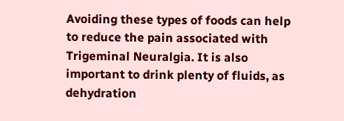Avoiding these types of foods can help to reduce the pain associated with Trigeminal Neuralgia. It is also important to drink plenty of fluids, as dehydration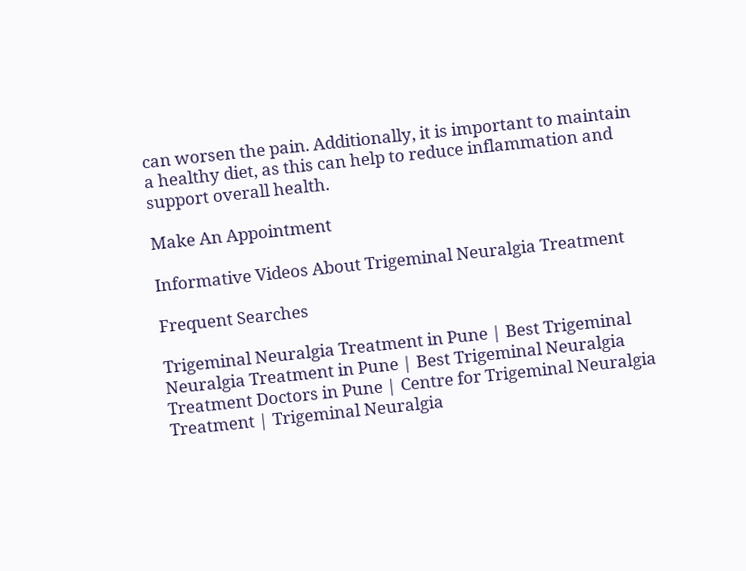can worsen the pain. Additionally, it is important to maintain a healthy diet, as this can help to reduce inflammation and support overall health.

Make An Appointment

Informative Videos About Trigeminal Neuralgia Treatment

Frequent Searches

Trigeminal Neuralgia Treatment in Pune | Best Trigeminal Neuralgia Treatment in Pune | Best Trigeminal Neuralgia Treatment Doctors in Pune | Centre for Trigeminal Neuralgia Treatment | Trigeminal Neuralgia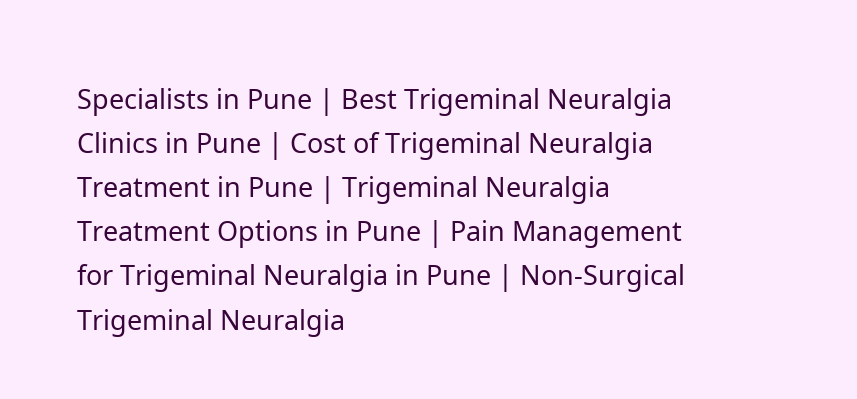Specialists in Pune | Best Trigeminal Neuralgia Clinics in Pune | Cost of Trigeminal Neuralgia Treatment in Pune | Trigeminal Neuralgia Treatment Options in Pune | Pain Management for Trigeminal Neuralgia in Pune | Non-Surgical Trigeminal Neuralgia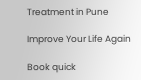Treatment in Pune

Improve Your Life Again

Book quick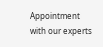Appointment
with our experts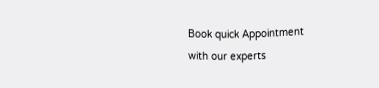Book quick Appointment
with our experts